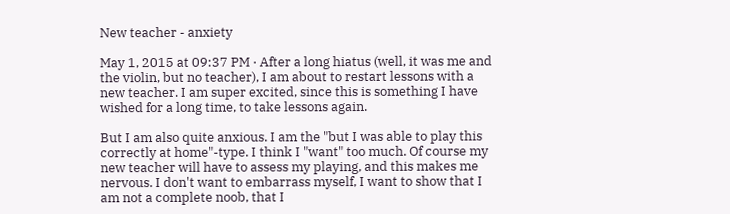New teacher - anxiety

May 1, 2015 at 09:37 PM · After a long hiatus (well, it was me and the violin, but no teacher), I am about to restart lessons with a new teacher. I am super excited, since this is something I have wished for a long time, to take lessons again.

But I am also quite anxious. I am the "but I was able to play this correctly at home"-type. I think I "want" too much. Of course my new teacher will have to assess my playing, and this makes me nervous. I don't want to embarrass myself, I want to show that I am not a complete noob, that I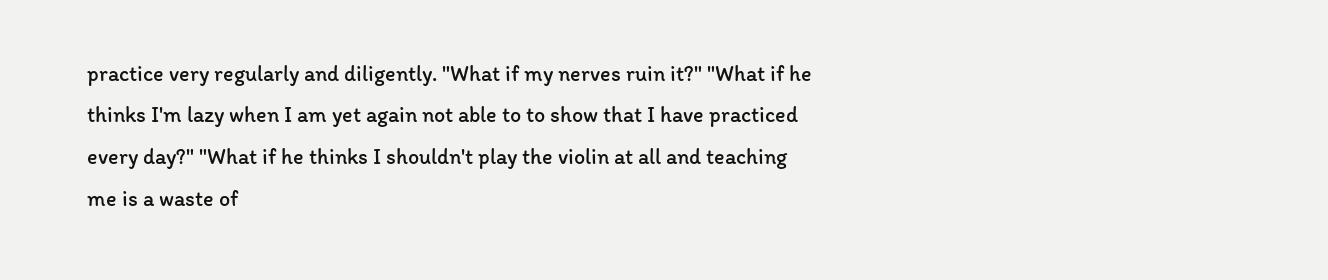practice very regularly and diligently. "What if my nerves ruin it?" "What if he thinks I'm lazy when I am yet again not able to to show that I have practiced every day?" "What if he thinks I shouldn't play the violin at all and teaching me is a waste of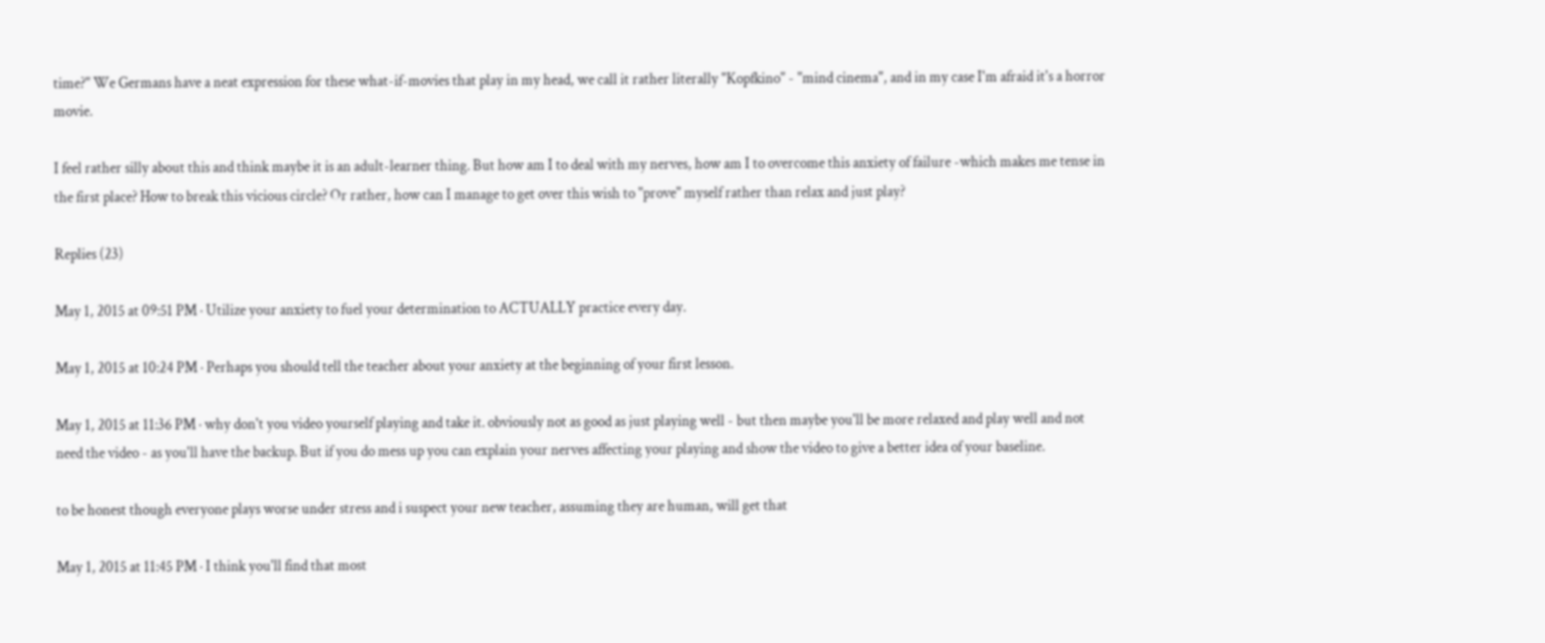time?" We Germans have a neat expression for these what-if-movies that play in my head, we call it rather literally "Kopfkino" - "mind cinema", and in my case I'm afraid it's a horror movie.

I feel rather silly about this and think maybe it is an adult-learner thing. But how am I to deal with my nerves, how am I to overcome this anxiety of failure -which makes me tense in the first place? How to break this vicious circle? Or rather, how can I manage to get over this wish to "prove" myself rather than relax and just play?

Replies (23)

May 1, 2015 at 09:51 PM · Utilize your anxiety to fuel your determination to ACTUALLY practice every day.

May 1, 2015 at 10:24 PM · Perhaps you should tell the teacher about your anxiety at the beginning of your first lesson.

May 1, 2015 at 11:36 PM · why don't you video yourself playing and take it. obviously not as good as just playing well - but then maybe you'll be more relaxed and play well and not need the video - as you'll have the backup. But if you do mess up you can explain your nerves affecting your playing and show the video to give a better idea of your baseline.

to be honest though everyone plays worse under stress and i suspect your new teacher, assuming they are human, will get that

May 1, 2015 at 11:45 PM · I think you'll find that most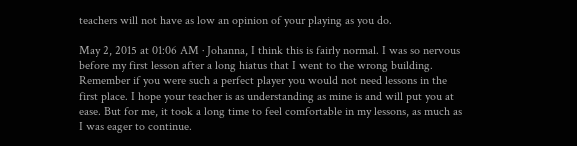teachers will not have as low an opinion of your playing as you do.

May 2, 2015 at 01:06 AM · Johanna, I think this is fairly normal. I was so nervous before my first lesson after a long hiatus that I went to the wrong building. Remember if you were such a perfect player you would not need lessons in the first place. I hope your teacher is as understanding as mine is and will put you at ease. But for me, it took a long time to feel comfortable in my lessons, as much as I was eager to continue.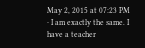May 2, 2015 at 07:23 PM · I am exactly the same. I have a teacher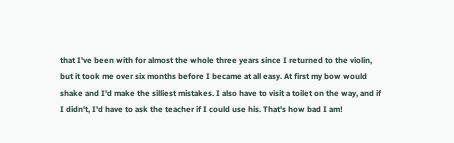that I've been with for almost the whole three years since I returned to the violin, but it took me over six months before I became at all easy. At first my bow would shake and I'd make the silliest mistakes. I also have to visit a toilet on the way, and if I didn't, I'd have to ask the teacher if I could use his. That's how bad I am!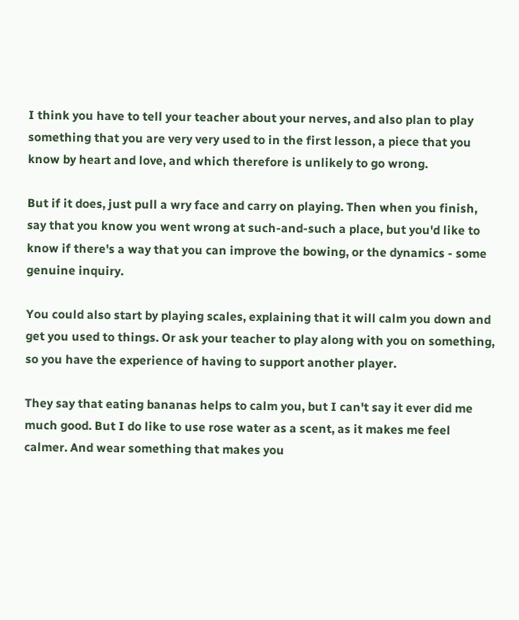I think you have to tell your teacher about your nerves, and also plan to play something that you are very very used to in the first lesson, a piece that you know by heart and love, and which therefore is unlikely to go wrong.

But if it does, just pull a wry face and carry on playing. Then when you finish, say that you know you went wrong at such-and-such a place, but you'd like to know if there's a way that you can improve the bowing, or the dynamics - some genuine inquiry.

You could also start by playing scales, explaining that it will calm you down and get you used to things. Or ask your teacher to play along with you on something, so you have the experience of having to support another player.

They say that eating bananas helps to calm you, but I can't say it ever did me much good. But I do like to use rose water as a scent, as it makes me feel calmer. And wear something that makes you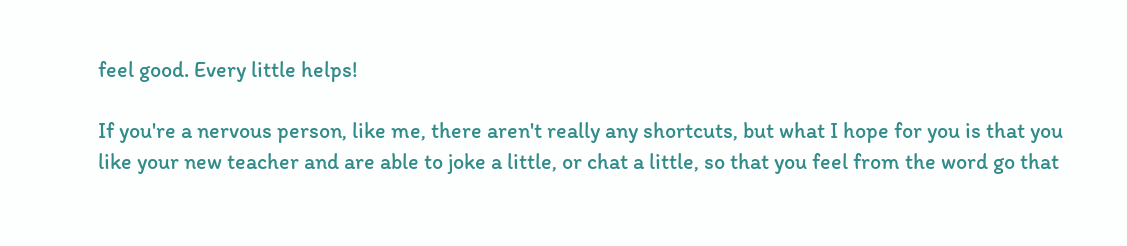feel good. Every little helps!

If you're a nervous person, like me, there aren't really any shortcuts, but what I hope for you is that you like your new teacher and are able to joke a little, or chat a little, so that you feel from the word go that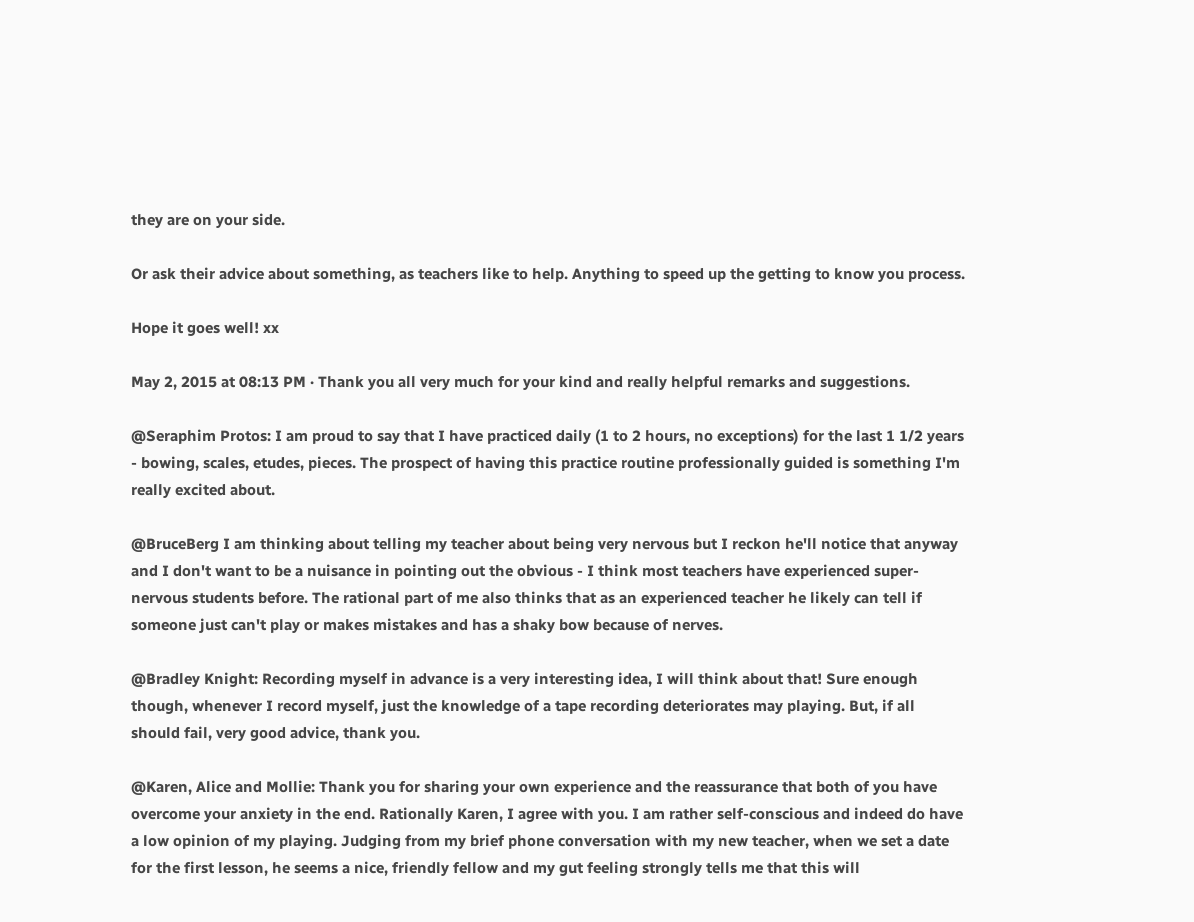they are on your side.

Or ask their advice about something, as teachers like to help. Anything to speed up the getting to know you process.

Hope it goes well! xx

May 2, 2015 at 08:13 PM · Thank you all very much for your kind and really helpful remarks and suggestions.

@Seraphim Protos: I am proud to say that I have practiced daily (1 to 2 hours, no exceptions) for the last 1 1/2 years - bowing, scales, etudes, pieces. The prospect of having this practice routine professionally guided is something I'm really excited about.

@BruceBerg I am thinking about telling my teacher about being very nervous but I reckon he'll notice that anyway and I don't want to be a nuisance in pointing out the obvious - I think most teachers have experienced super-nervous students before. The rational part of me also thinks that as an experienced teacher he likely can tell if someone just can't play or makes mistakes and has a shaky bow because of nerves.

@Bradley Knight: Recording myself in advance is a very interesting idea, I will think about that! Sure enough though, whenever I record myself, just the knowledge of a tape recording deteriorates may playing. But, if all should fail, very good advice, thank you.

@Karen, Alice and Mollie: Thank you for sharing your own experience and the reassurance that both of you have overcome your anxiety in the end. Rationally Karen, I agree with you. I am rather self-conscious and indeed do have a low opinion of my playing. Judging from my brief phone conversation with my new teacher, when we set a date for the first lesson, he seems a nice, friendly fellow and my gut feeling strongly tells me that this will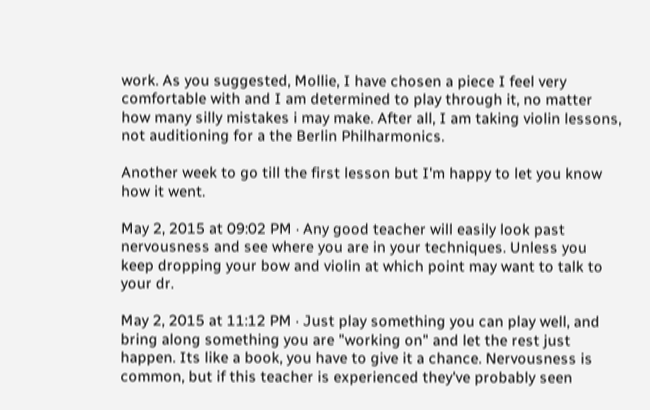work. As you suggested, Mollie, I have chosen a piece I feel very comfortable with and I am determined to play through it, no matter how many silly mistakes i may make. After all, I am taking violin lessons, not auditioning for a the Berlin Philharmonics.

Another week to go till the first lesson but I'm happy to let you know how it went.

May 2, 2015 at 09:02 PM · Any good teacher will easily look past nervousness and see where you are in your techniques. Unless you keep dropping your bow and violin at which point may want to talk to your dr.

May 2, 2015 at 11:12 PM · Just play something you can play well, and bring along something you are "working on" and let the rest just happen. Its like a book, you have to give it a chance. Nervousness is common, but if this teacher is experienced they've probably seen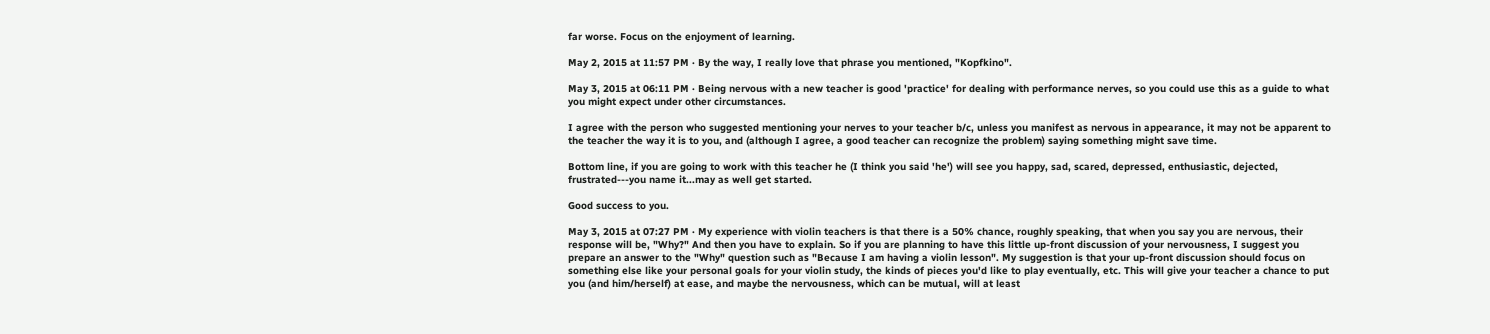far worse. Focus on the enjoyment of learning.

May 2, 2015 at 11:57 PM · By the way, I really love that phrase you mentioned, "Kopfkino".

May 3, 2015 at 06:11 PM · Being nervous with a new teacher is good 'practice' for dealing with performance nerves, so you could use this as a guide to what you might expect under other circumstances.

I agree with the person who suggested mentioning your nerves to your teacher b/c, unless you manifest as nervous in appearance, it may not be apparent to the teacher the way it is to you, and (although I agree, a good teacher can recognize the problem) saying something might save time.

Bottom line, if you are going to work with this teacher he (I think you said 'he') will see you happy, sad, scared, depressed, enthusiastic, dejected, frustrated---you name it...may as well get started.

Good success to you.

May 3, 2015 at 07:27 PM · My experience with violin teachers is that there is a 50% chance, roughly speaking, that when you say you are nervous, their response will be, "Why?" And then you have to explain. So if you are planning to have this little up-front discussion of your nervousness, I suggest you prepare an answer to the "Why" question such as "Because I am having a violin lesson". My suggestion is that your up-front discussion should focus on something else like your personal goals for your violin study, the kinds of pieces you'd like to play eventually, etc. This will give your teacher a chance to put you (and him/herself) at ease, and maybe the nervousness, which can be mutual, will at least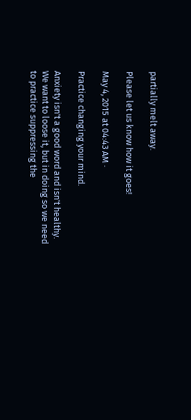partially melt away.

Please let us know how it goes!

May 4, 2015 at 04:43 AM ·

Practice changing your mind.

Anxiety isn't a good word and isn't healthy. We want to loose it, but in doing so we need to practice suppressing the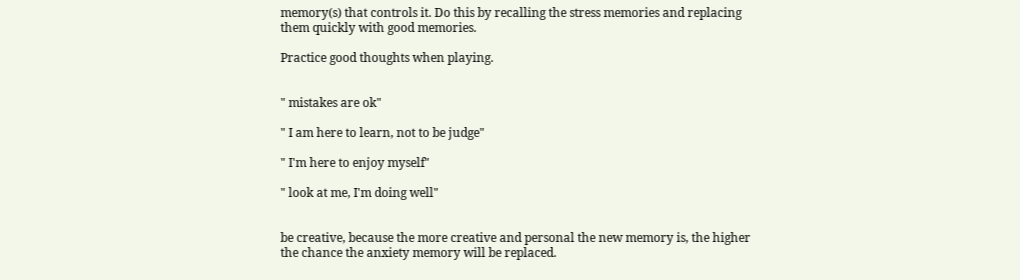memory(s) that controls it. Do this by recalling the stress memories and replacing them quickly with good memories.

Practice good thoughts when playing.


" mistakes are ok"

" I am here to learn, not to be judge"

" I'm here to enjoy myself"

" look at me, I'm doing well"


be creative, because the more creative and personal the new memory is, the higher the chance the anxiety memory will be replaced.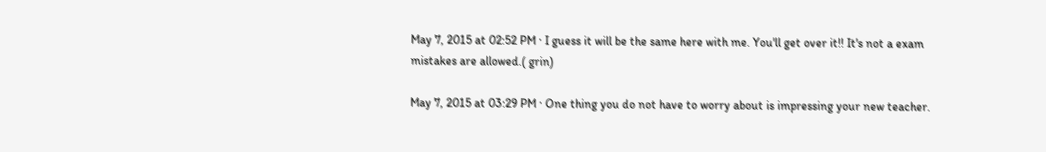May 7, 2015 at 02:52 PM · I guess it will be the same here with me. You'll get over it!! It's not a exam mistakes are allowed.( grin)

May 7, 2015 at 03:29 PM · One thing you do not have to worry about is impressing your new teacher.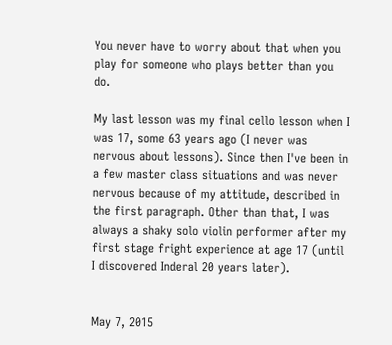You never have to worry about that when you play for someone who plays better than you do.

My last lesson was my final cello lesson when I was 17, some 63 years ago (I never was nervous about lessons). Since then I've been in a few master class situations and was never nervous because of my attitude, described in the first paragraph. Other than that, I was always a shaky solo violin performer after my first stage fright experience at age 17 (until I discovered Inderal 20 years later).


May 7, 2015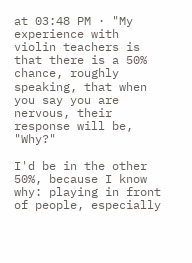at 03:48 PM · "My experience with violin teachers is that there is a 50% chance, roughly speaking, that when you say you are nervous, their response will be, "Why?"

I'd be in the other 50%, because I know why: playing in front of people, especially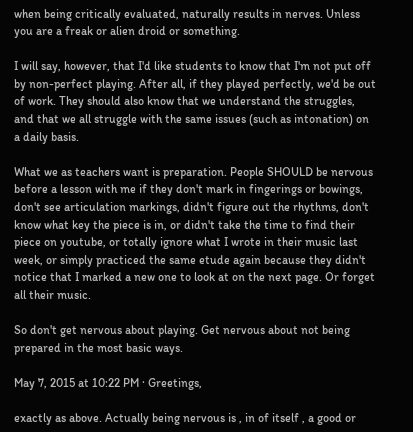when being critically evaluated, naturally results in nerves. Unless you are a freak or alien droid or something.

I will say, however, that I'd like students to know that I'm not put off by non-perfect playing. After all, if they played perfectly, we'd be out of work. They should also know that we understand the struggles, and that we all struggle with the same issues (such as intonation) on a daily basis.

What we as teachers want is preparation. People SHOULD be nervous before a lesson with me if they don't mark in fingerings or bowings, don't see articulation markings, didn't figure out the rhythms, don't know what key the piece is in, or didn't take the time to find their piece on youtube, or totally ignore what I wrote in their music last week, or simply practiced the same etude again because they didn't notice that I marked a new one to look at on the next page. Or forget all their music.

So don't get nervous about playing. Get nervous about not being prepared in the most basic ways.

May 7, 2015 at 10:22 PM · Greetings,

exactly as above. Actually being nervous is , in of itself , a good or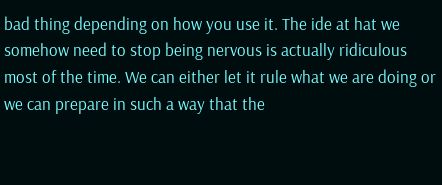bad thing depending on how you use it. The ide at hat we somehow need to stop being nervous is actually ridiculous most of the time. We can either let it rule what we are doing or we can prepare in such a way that the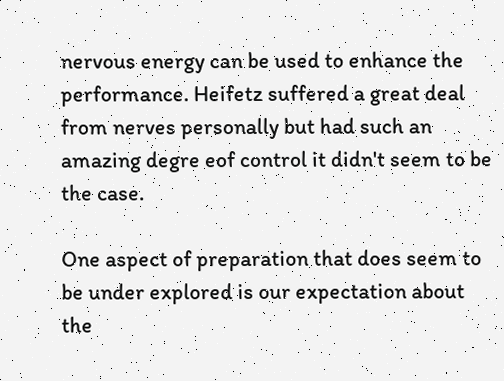nervous energy can be used to enhance the performance. Heifetz suffered a great deal from nerves personally but had such an amazing degre eof control it didn't seem to be the case.

One aspect of preparation that does seem to be under explored is our expectation about the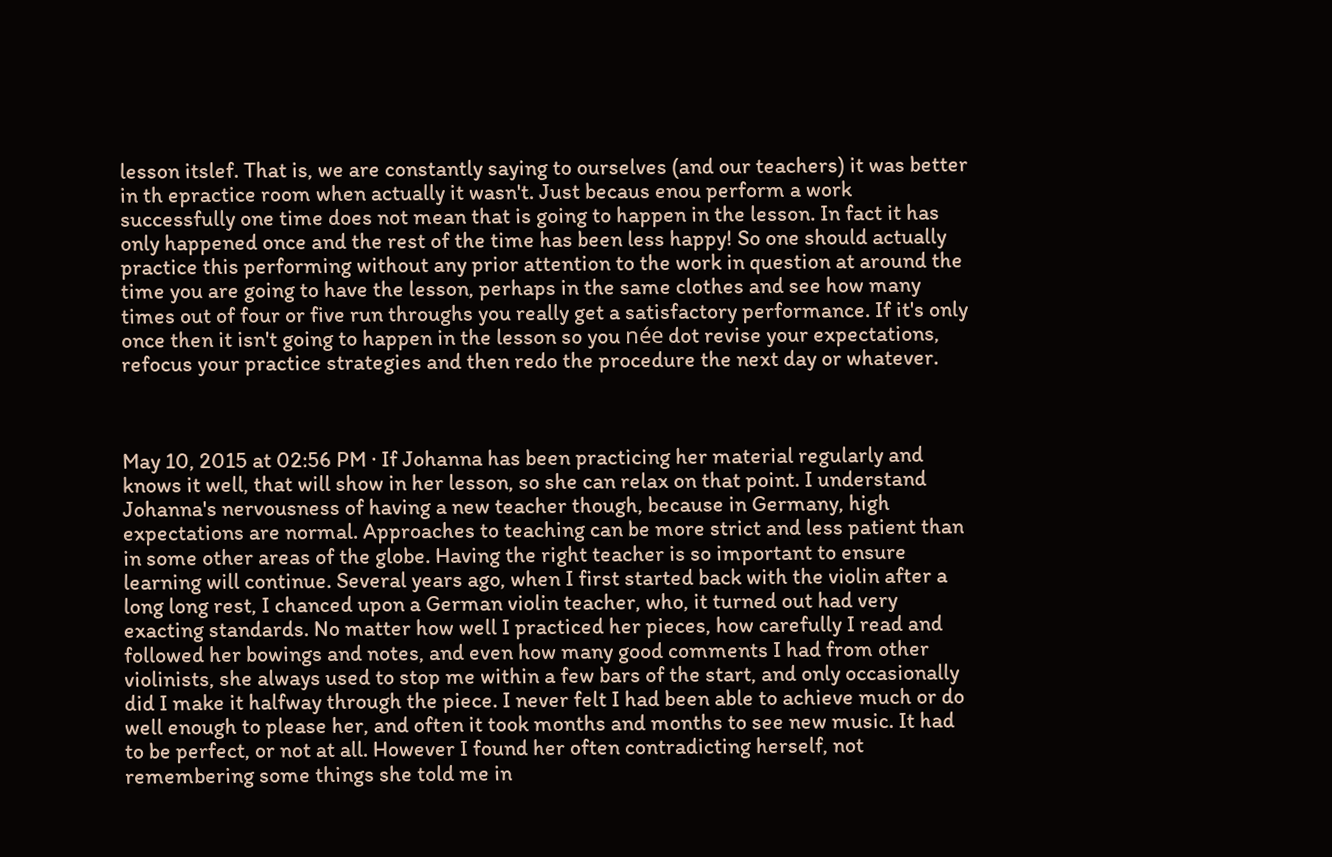lesson itslef. That is, we are constantly saying to ourselves (and our teachers) it was better in th epractice room when actually it wasn't. Just becaus enou perform a work successfully one time does not mean that is going to happen in the lesson. In fact it has only happened once and the rest of the time has been less happy! So one should actually practice this performing without any prior attention to the work in question at around the time you are going to have the lesson, perhaps in the same clothes and see how many times out of four or five run throughs you really get a satisfactory performance. If it's only once then it isn't going to happen in the lesson so you née dot revise your expectations, refocus your practice strategies and then redo the procedure the next day or whatever.



May 10, 2015 at 02:56 PM · If Johanna has been practicing her material regularly and knows it well, that will show in her lesson, so she can relax on that point. I understand Johanna's nervousness of having a new teacher though, because in Germany, high expectations are normal. Approaches to teaching can be more strict and less patient than in some other areas of the globe. Having the right teacher is so important to ensure learning will continue. Several years ago, when I first started back with the violin after a long long rest, I chanced upon a German violin teacher, who, it turned out had very exacting standards. No matter how well I practiced her pieces, how carefully I read and followed her bowings and notes, and even how many good comments I had from other violinists, she always used to stop me within a few bars of the start, and only occasionally did I make it halfway through the piece. I never felt I had been able to achieve much or do well enough to please her, and often it took months and months to see new music. It had to be perfect, or not at all. However I found her often contradicting herself, not remembering some things she told me in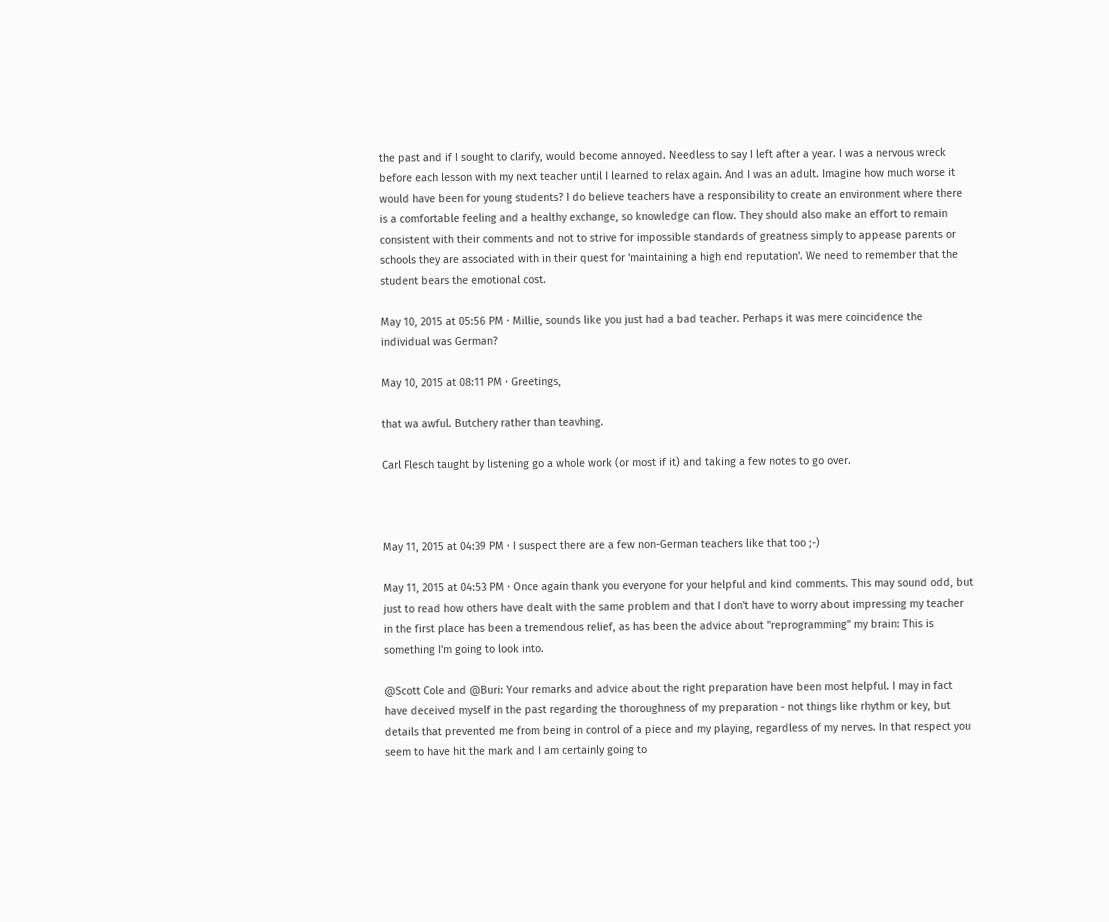the past and if I sought to clarify, would become annoyed. Needless to say I left after a year. I was a nervous wreck before each lesson with my next teacher until I learned to relax again. And I was an adult. Imagine how much worse it would have been for young students? I do believe teachers have a responsibility to create an environment where there is a comfortable feeling and a healthy exchange, so knowledge can flow. They should also make an effort to remain consistent with their comments and not to strive for impossible standards of greatness simply to appease parents or schools they are associated with in their quest for 'maintaining a high end reputation'. We need to remember that the student bears the emotional cost.

May 10, 2015 at 05:56 PM · Millie, sounds like you just had a bad teacher. Perhaps it was mere coincidence the individual was German?

May 10, 2015 at 08:11 PM · Greetings,

that wa awful. Butchery rather than teavhing.

Carl Flesch taught by listening go a whole work (or most if it) and taking a few notes to go over.



May 11, 2015 at 04:39 PM · I suspect there are a few non-German teachers like that too ;-)

May 11, 2015 at 04:53 PM · Once again thank you everyone for your helpful and kind comments. This may sound odd, but just to read how others have dealt with the same problem and that I don't have to worry about impressing my teacher in the first place has been a tremendous relief, as has been the advice about "reprogramming" my brain: This is something I'm going to look into.

@Scott Cole and @Buri: Your remarks and advice about the right preparation have been most helpful. I may in fact have deceived myself in the past regarding the thoroughness of my preparation - not things like rhythm or key, but details that prevented me from being in control of a piece and my playing, regardless of my nerves. In that respect you seem to have hit the mark and I am certainly going to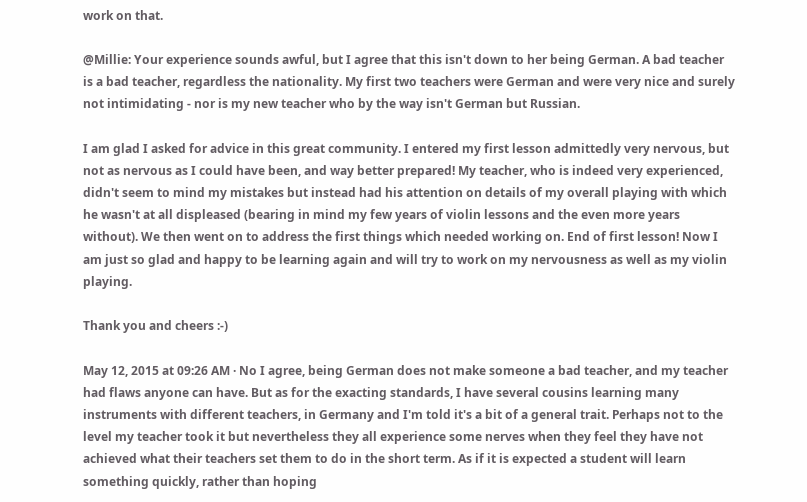work on that.

@Millie: Your experience sounds awful, but I agree that this isn't down to her being German. A bad teacher is a bad teacher, regardless the nationality. My first two teachers were German and were very nice and surely not intimidating - nor is my new teacher who by the way isn't German but Russian.

I am glad I asked for advice in this great community. I entered my first lesson admittedly very nervous, but not as nervous as I could have been, and way better prepared! My teacher, who is indeed very experienced, didn't seem to mind my mistakes but instead had his attention on details of my overall playing with which he wasn't at all displeased (bearing in mind my few years of violin lessons and the even more years without). We then went on to address the first things which needed working on. End of first lesson! Now I am just so glad and happy to be learning again and will try to work on my nervousness as well as my violin playing.

Thank you and cheers :-)

May 12, 2015 at 09:26 AM · No I agree, being German does not make someone a bad teacher, and my teacher had flaws anyone can have. But as for the exacting standards, I have several cousins learning many instruments with different teachers, in Germany and I'm told it's a bit of a general trait. Perhaps not to the level my teacher took it but nevertheless they all experience some nerves when they feel they have not achieved what their teachers set them to do in the short term. As if it is expected a student will learn something quickly, rather than hoping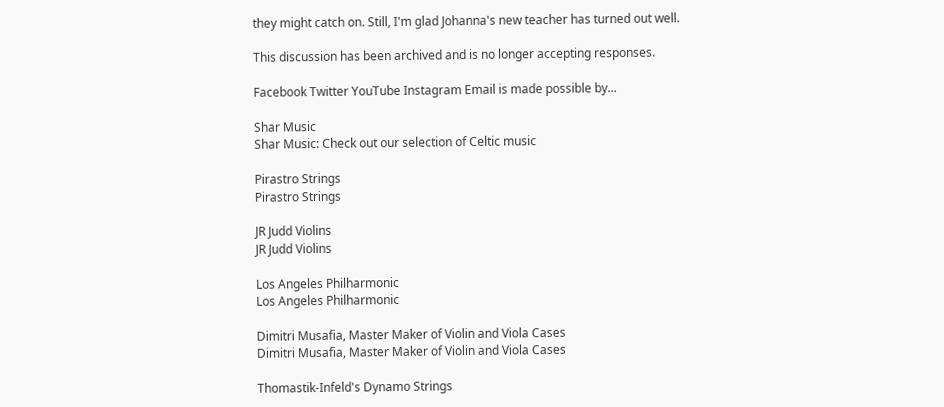they might catch on. Still, I'm glad Johanna's new teacher has turned out well.

This discussion has been archived and is no longer accepting responses.

Facebook Twitter YouTube Instagram Email is made possible by...

Shar Music
Shar Music: Check out our selection of Celtic music

Pirastro Strings
Pirastro Strings

JR Judd Violins
JR Judd Violins

Los Angeles Philharmonic
Los Angeles Philharmonic

Dimitri Musafia, Master Maker of Violin and Viola Cases
Dimitri Musafia, Master Maker of Violin and Viola Cases

Thomastik-Infeld's Dynamo Strings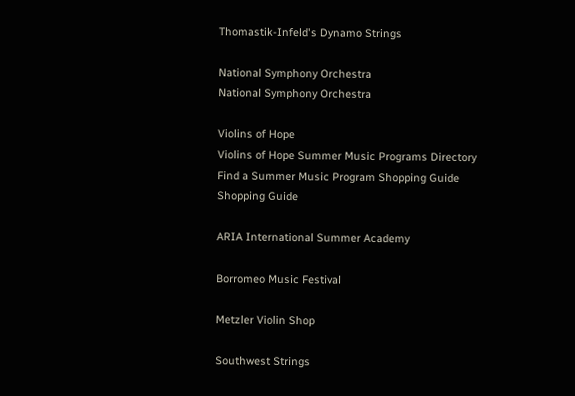Thomastik-Infeld's Dynamo Strings

National Symphony Orchestra
National Symphony Orchestra

Violins of Hope
Violins of Hope Summer Music Programs Directory
Find a Summer Music Program Shopping Guide Shopping Guide

ARIA International Summer Academy

Borromeo Music Festival

Metzler Violin Shop

Southwest Strings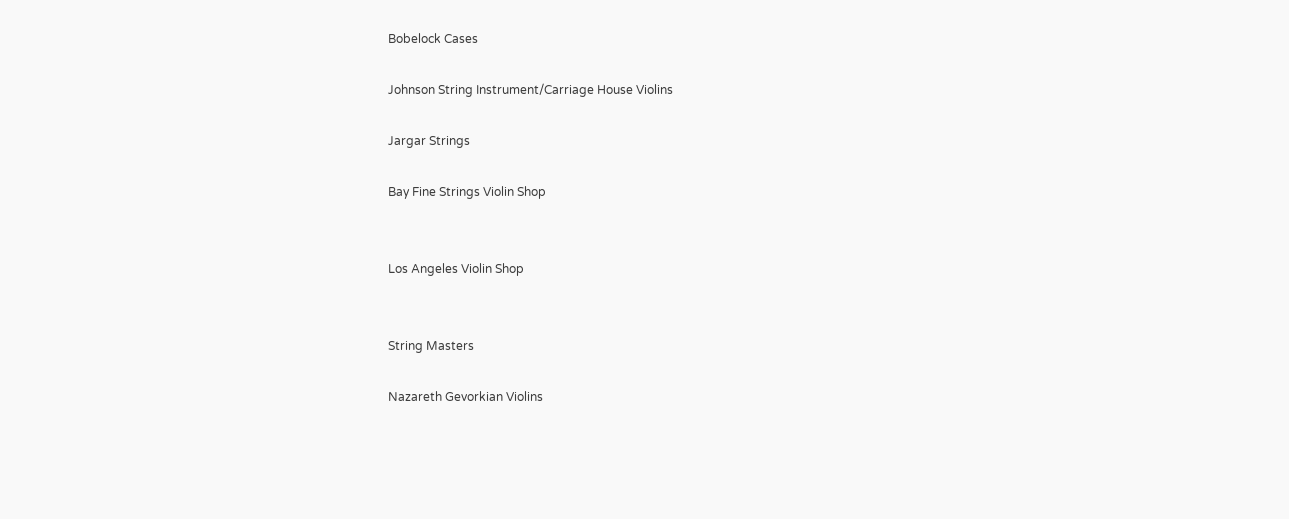Bobelock Cases

Johnson String Instrument/Carriage House Violins

Jargar Strings

Bay Fine Strings Violin Shop


Los Angeles Violin Shop


String Masters

Nazareth Gevorkian Violins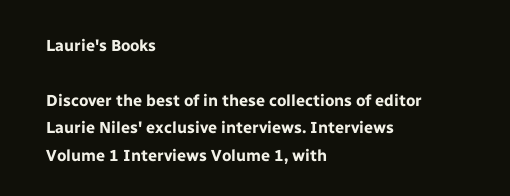Laurie's Books

Discover the best of in these collections of editor Laurie Niles' exclusive interviews. Interviews Volume 1 Interviews Volume 1, with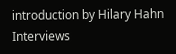introduction by Hilary Hahn Interviews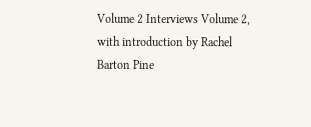Volume 2 Interviews Volume 2, with introduction by Rachel Barton Pine